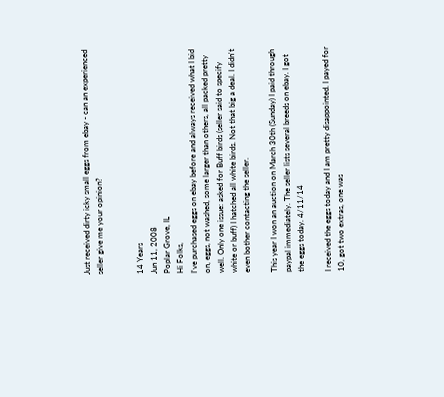Just received dirty icky small eggs from ebay - can an experienced seller give me your opinion?


14 Years
Jun 11, 2008
Poplar Grove, IL
Hi Folks,
I've purchased eggs on ebay before and always received what I bid on, eggs, not washed, some larger than others, all packed pretty well. Only one issue: asked for Buff birds (seller said to specify white or buff) I hatched all white birds. Not that big a deal. I didn't even bother contacting the seller.

This year I won an auction on March 30th (Sunday) I paid through paypal immediately. The seller lists several breeds on ebay. I got the eggs today. 4/11/14

I received the eggs today and I am pretty disappointed. I payed for 10, got two extras, one was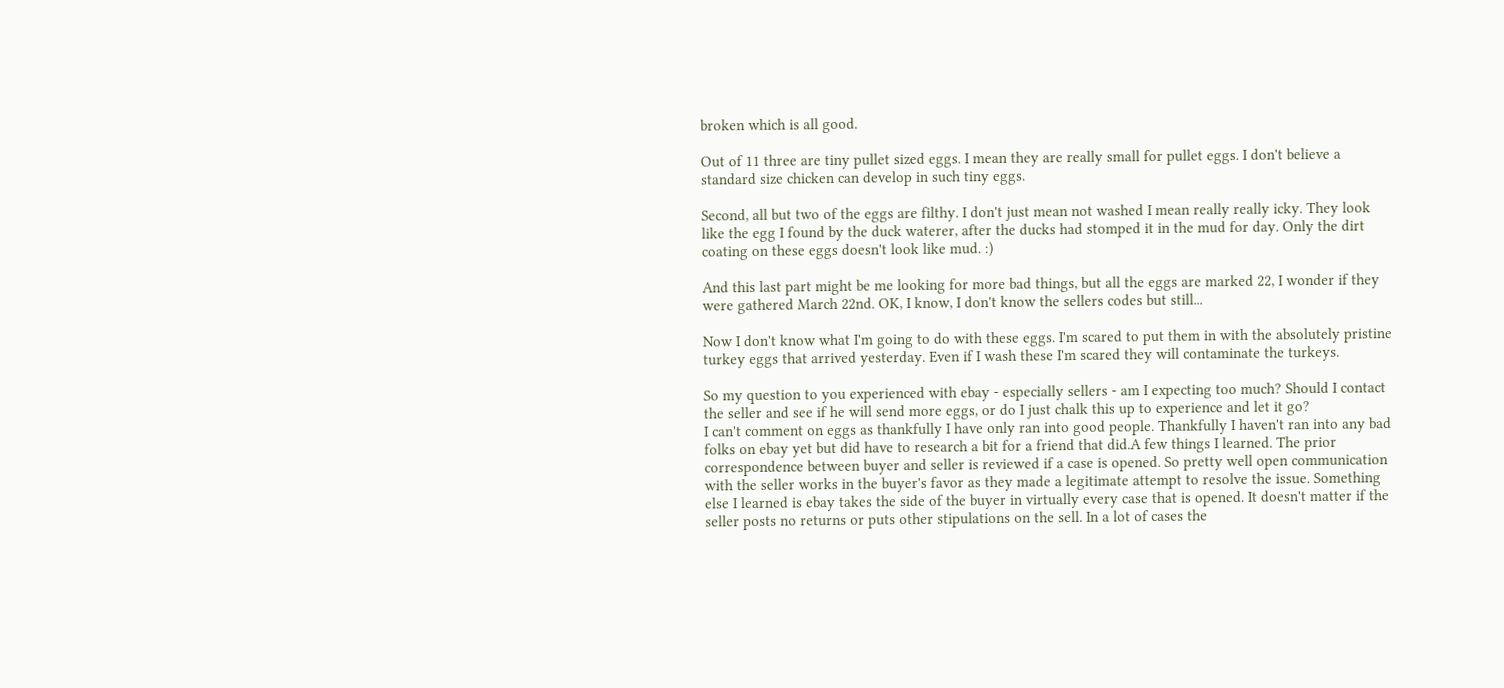broken which is all good.

Out of 11 three are tiny pullet sized eggs. I mean they are really small for pullet eggs. I don't believe a standard size chicken can develop in such tiny eggs.

Second, all but two of the eggs are filthy. I don't just mean not washed I mean really really icky. They look like the egg I found by the duck waterer, after the ducks had stomped it in the mud for day. Only the dirt coating on these eggs doesn't look like mud. :)

And this last part might be me looking for more bad things, but all the eggs are marked 22, I wonder if they were gathered March 22nd. OK, I know, I don't know the sellers codes but still...

Now I don't know what I'm going to do with these eggs. I'm scared to put them in with the absolutely pristine turkey eggs that arrived yesterday. Even if I wash these I'm scared they will contaminate the turkeys.

So my question to you experienced with ebay - especially sellers - am I expecting too much? Should I contact the seller and see if he will send more eggs, or do I just chalk this up to experience and let it go?
I can't comment on eggs as thankfully I have only ran into good people. Thankfully I haven't ran into any bad folks on ebay yet but did have to research a bit for a friend that did.A few things I learned. The prior correspondence between buyer and seller is reviewed if a case is opened. So pretty well open communication with the seller works in the buyer's favor as they made a legitimate attempt to resolve the issue. Something else I learned is ebay takes the side of the buyer in virtually every case that is opened. It doesn't matter if the seller posts no returns or puts other stipulations on the sell. In a lot of cases the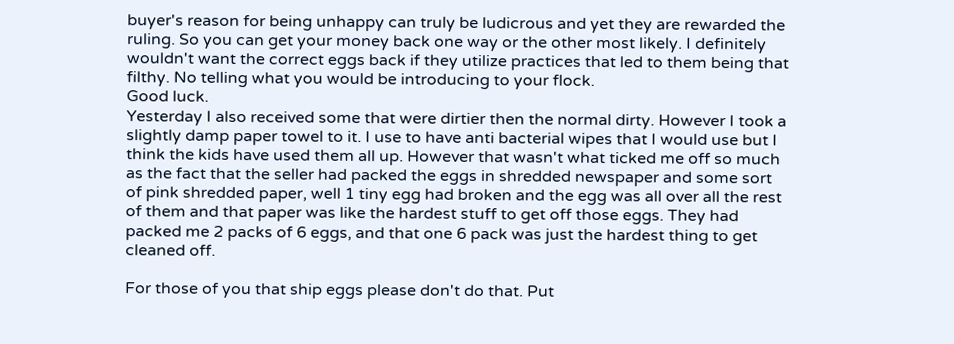buyer's reason for being unhappy can truly be ludicrous and yet they are rewarded the ruling. So you can get your money back one way or the other most likely. I definitely wouldn't want the correct eggs back if they utilize practices that led to them being that filthy. No telling what you would be introducing to your flock.
Good luck.
Yesterday I also received some that were dirtier then the normal dirty. However I took a slightly damp paper towel to it. I use to have anti bacterial wipes that I would use but I think the kids have used them all up. However that wasn't what ticked me off so much as the fact that the seller had packed the eggs in shredded newspaper and some sort of pink shredded paper, well 1 tiny egg had broken and the egg was all over all the rest of them and that paper was like the hardest stuff to get off those eggs. They had packed me 2 packs of 6 eggs, and that one 6 pack was just the hardest thing to get cleaned off.

For those of you that ship eggs please don't do that. Put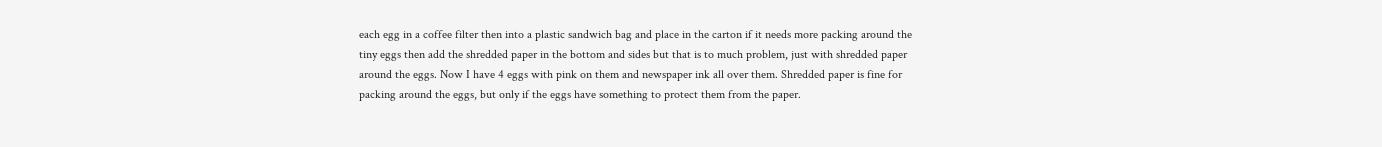each egg in a coffee filter then into a plastic sandwich bag and place in the carton if it needs more packing around the tiny eggs then add the shredded paper in the bottom and sides but that is to much problem, just with shredded paper around the eggs. Now I have 4 eggs with pink on them and newspaper ink all over them. Shredded paper is fine for packing around the eggs, but only if the eggs have something to protect them from the paper.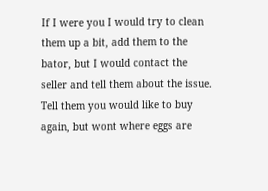If I were you I would try to clean them up a bit, add them to the bator, but I would contact the seller and tell them about the issue. Tell them you would like to buy again, but wont where eggs are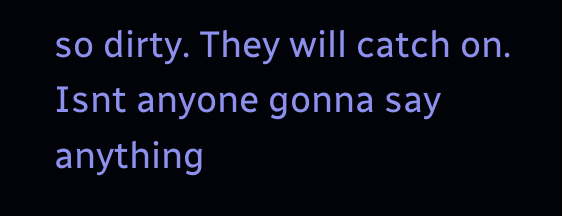so dirty. They will catch on.
Isnt anyone gonna say anything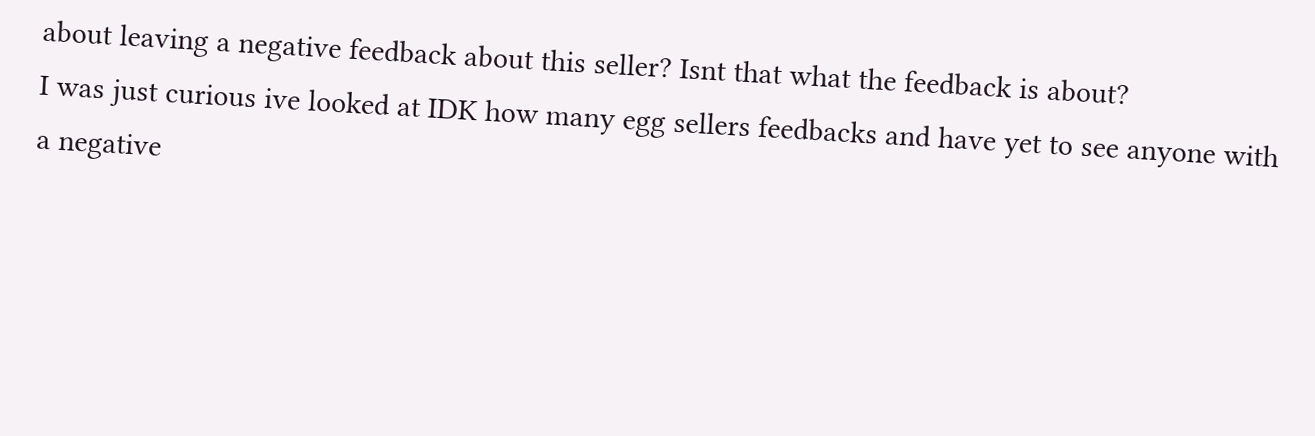about leaving a negative feedback about this seller? Isnt that what the feedback is about?
I was just curious ive looked at IDK how many egg sellers feedbacks and have yet to see anyone with a negative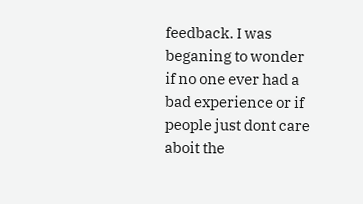feedback. I was beganing to wonder if no one ever had a bad experience or if people just dont care aboit the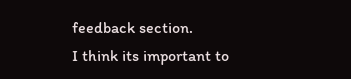feedback section.
I think its important to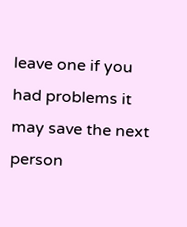leave one if you had problems it may save the next person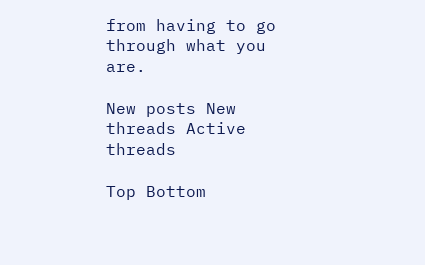from having to go through what you are.

New posts New threads Active threads

Top Bottom